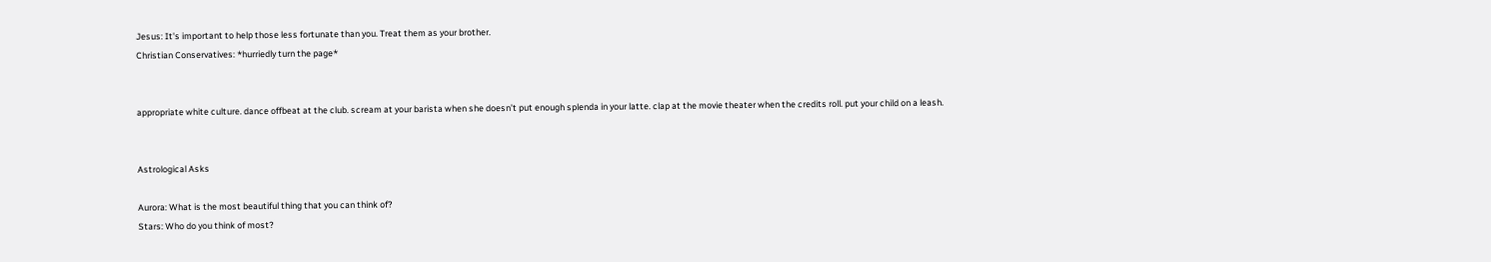Jesus: It's important to help those less fortunate than you. Treat them as your brother.
Christian Conservatives: *hurriedly turn the page*


appropriate white culture. dance offbeat at the club. scream at your barista when she doesn’t put enough splenda in your latte. clap at the movie theater when the credits roll. put your child on a leash.


Astrological Asks

Aurora: What is the most beautiful thing that you can think of?
Stars: Who do you think of most?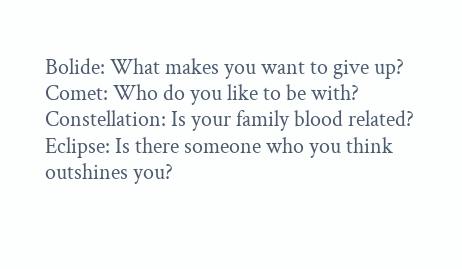Bolide: What makes you want to give up?
Comet: Who do you like to be with?
Constellation: Is your family blood related?
Eclipse: Is there someone who you think outshines you?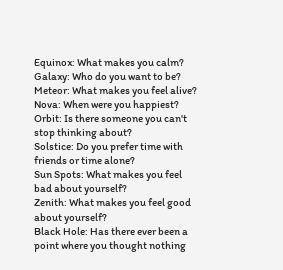Equinox: What makes you calm?
Galaxy: Who do you want to be?
Meteor: What makes you feel alive?
Nova: When were you happiest?
Orbit: Is there someone you can't stop thinking about?
Solstice: Do you prefer time with friends or time alone?
Sun Spots: What makes you feel bad about yourself?
Zenith: What makes you feel good about yourself?
Black Hole: Has there ever been a point where you thought nothing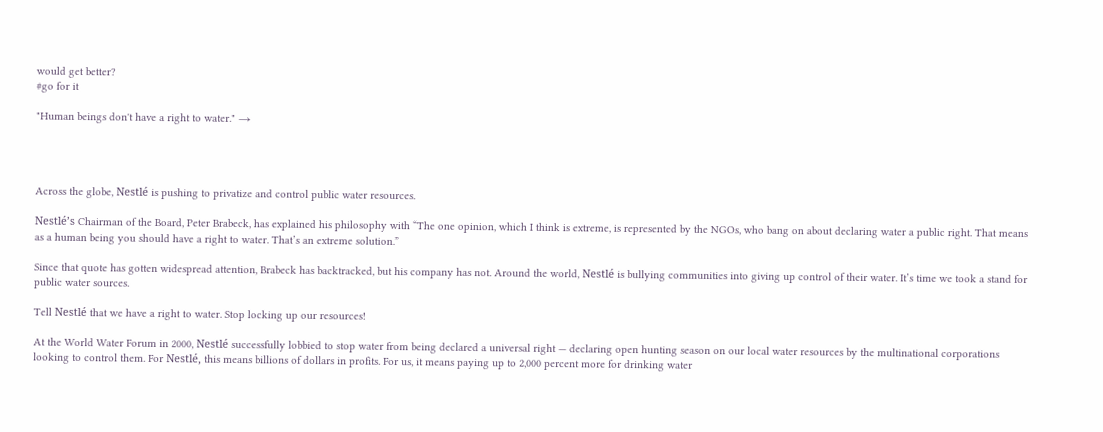would get better?
#go for it

"Human beings don't have a right to water." →




Across the globe, Nestlé is pushing to privatize and control public water resources.

Nestlé’s Chairman of the Board, Peter Brabeck, has explained his philosophy with “The one opinion, which I think is extreme, is represented by the NGOs, who bang on about declaring water a public right. That means as a human being you should have a right to water. That’s an extreme solution.”

Since that quote has gotten widespread attention, Brabeck has backtracked, but his company has not. Around the world, Nestlé is bullying communities into giving up control of their water. It’s time we took a stand for public water sources.

Tell Nestlé that we have a right to water. Stop locking up our resources!

At the World Water Forum in 2000, Nestlé successfully lobbied to stop water from being declared a universal right — declaring open hunting season on our local water resources by the multinational corporations looking to control them. For Nestlé, this means billions of dollars in profits. For us, it means paying up to 2,000 percent more for drinking water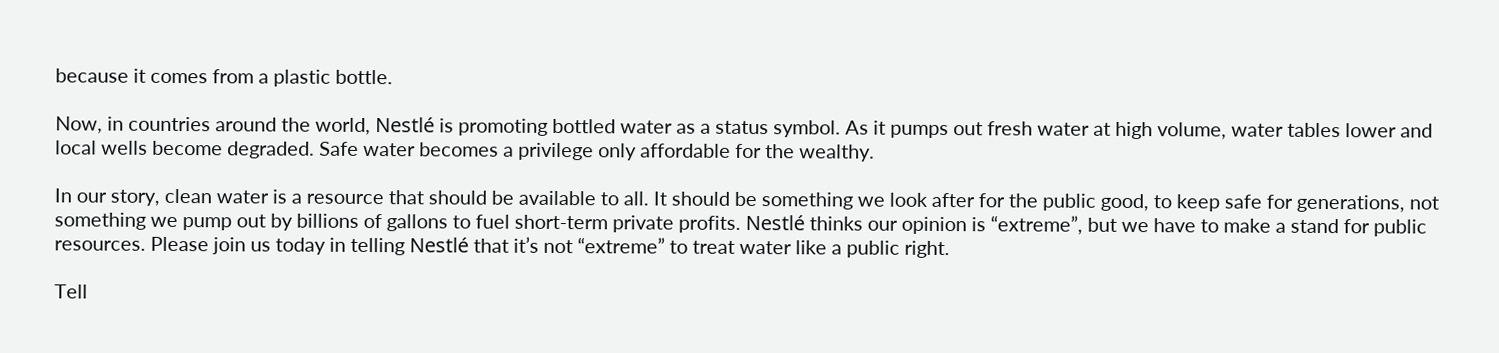because it comes from a plastic bottle.

Now, in countries around the world, Nestlé is promoting bottled water as a status symbol. As it pumps out fresh water at high volume, water tables lower and local wells become degraded. Safe water becomes a privilege only affordable for the wealthy.

In our story, clean water is a resource that should be available to all. It should be something we look after for the public good, to keep safe for generations, not something we pump out by billions of gallons to fuel short-term private profits. Nestlé thinks our opinion is “extreme”, but we have to make a stand for public resources. Please join us today in telling Nestlé that it’s not “extreme” to treat water like a public right.

Tell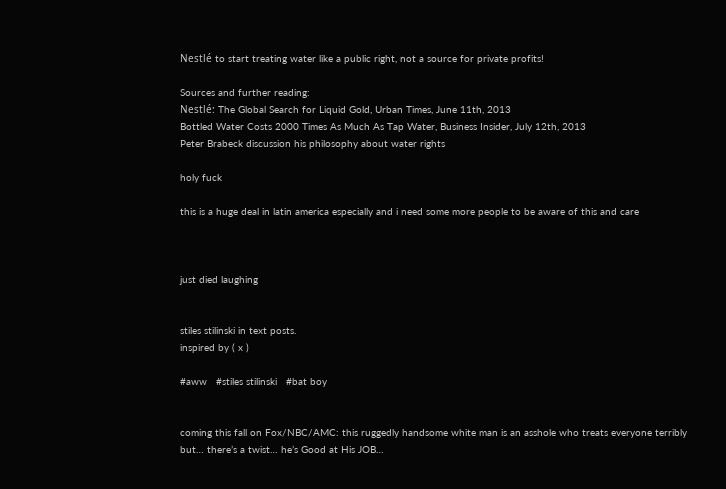Nestlé to start treating water like a public right, not a source for private profits!

Sources and further reading:
Nestlé: The Global Search for Liquid Gold, Urban Times, June 11th, 2013
Bottled Water Costs 2000 Times As Much As Tap Water, Business Insider, July 12th, 2013
Peter Brabeck discussion his philosophy about water rights

holy fuck

this is a huge deal in latin america especially and i need some more people to be aware of this and care



just died laughing


stiles stilinski in text posts.
inspired by ( x )

#aww   #stiles stilinski   #bat boy


coming this fall on Fox/NBC/AMC: this ruggedly handsome white man is an asshole who treats everyone terribly but… there’s a twist… he’s Good at His JOB…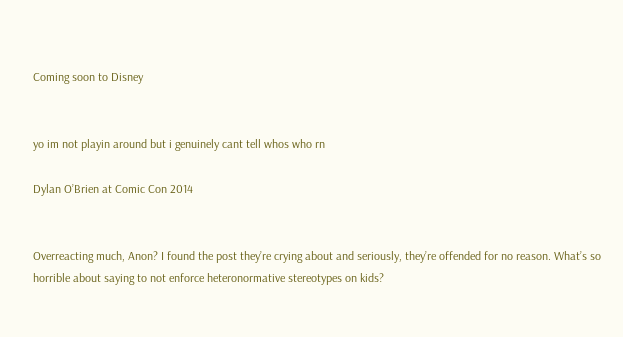Coming soon to Disney


yo im not playin around but i genuinely cant tell whos who rn

Dylan O’Brien at Comic Con 2014


Overreacting much, Anon? I found the post they’re crying about and seriously, they’re offended for no reason. What’s so horrible about saying to not enforce heteronormative stereotypes on kids?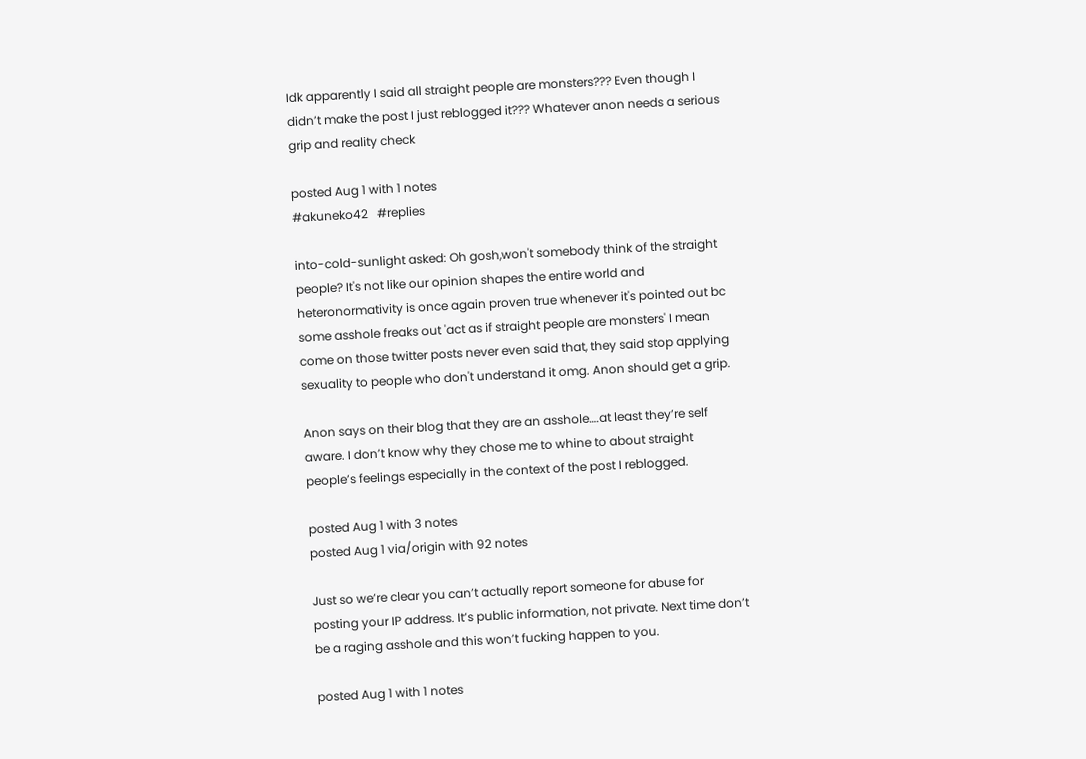Idk apparently I said all straight people are monsters??? Even though I didn’t make the post I just reblogged it??? Whatever anon needs a serious grip and reality check

posted Aug 1 with 1 notes
#akuneko42   #replies

into-cold-sunlight asked: Oh gosh,won't somebody think of the straight people? It's not like our opinion shapes the entire world and heteronormativity is once again proven true whenever it's pointed out bc some asshole freaks out 'act as if straight people are monsters' I mean come on those twitter posts never even said that, they said stop applying sexuality to people who don't understand it omg. Anon should get a grip.

Anon says on their blog that they are an asshole….at least they’re self aware. I don’t know why they chose me to whine to about straight people’s feelings especially in the context of the post I reblogged.

posted Aug 1 with 3 notes
posted Aug 1 via/origin with 92 notes

Just so we’re clear you can’t actually report someone for abuse for posting your IP address. It’s public information, not private. Next time don’t be a raging asshole and this won’t fucking happen to you.

posted Aug 1 with 1 notes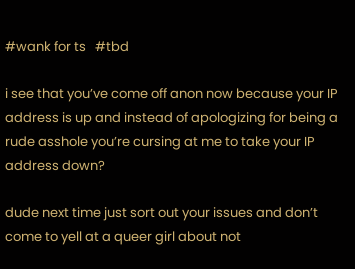#wank for ts   #tbd

i see that you’ve come off anon now because your IP address is up and instead of apologizing for being a rude asshole you’re cursing at me to take your IP address down?

dude next time just sort out your issues and don’t come to yell at a queer girl about not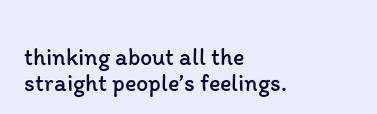thinking about all the straight people’s feelings.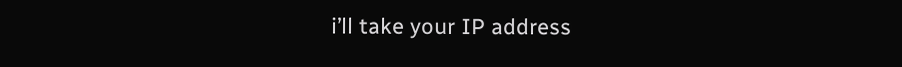i’ll take your IP address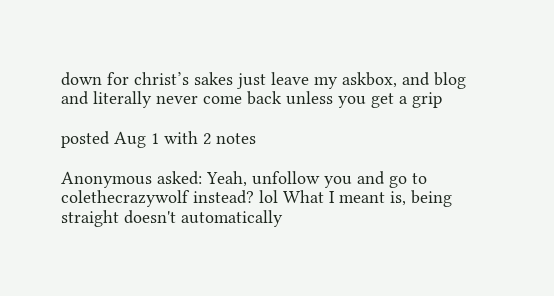down for christ’s sakes just leave my askbox, and blog and literally never come back unless you get a grip

posted Aug 1 with 2 notes

Anonymous asked: Yeah, unfollow you and go to colethecrazywolf instead? lol What I meant is, being straight doesn't automatically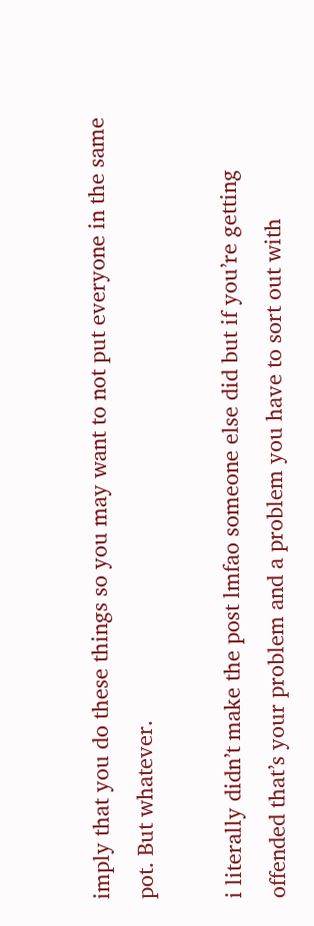imply that you do these things so you may want to not put everyone in the same pot. But whatever.

i literally didn’t make the post lmfao someone else did but if you’re getting offended that’s your problem and a problem you have to sort out with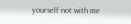yourself not with me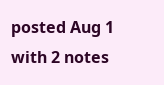posted Aug 1 with 2 notes